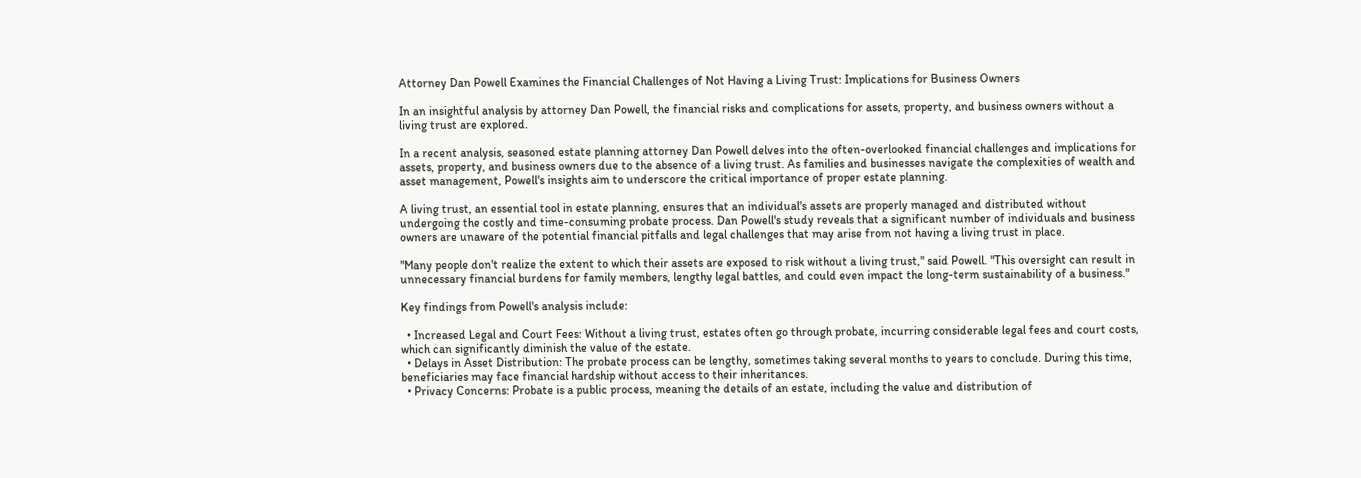Attorney Dan Powell Examines the Financial Challenges of Not Having a Living Trust: Implications for Business Owners

In an insightful analysis by attorney Dan Powell, the financial risks and complications for assets, property, and business owners without a living trust are explored.

In a recent analysis, seasoned estate planning attorney Dan Powell delves into the often-overlooked financial challenges and implications for assets, property, and business owners due to the absence of a living trust. As families and businesses navigate the complexities of wealth and asset management, Powell's insights aim to underscore the critical importance of proper estate planning.

A living trust, an essential tool in estate planning, ensures that an individual's assets are properly managed and distributed without undergoing the costly and time-consuming probate process. Dan Powell's study reveals that a significant number of individuals and business owners are unaware of the potential financial pitfalls and legal challenges that may arise from not having a living trust in place.

"Many people don't realize the extent to which their assets are exposed to risk without a living trust," said Powell. "This oversight can result in unnecessary financial burdens for family members, lengthy legal battles, and could even impact the long-term sustainability of a business."

Key findings from Powell's analysis include:

  • Increased Legal and Court Fees: Without a living trust, estates often go through probate, incurring considerable legal fees and court costs, which can significantly diminish the value of the estate.
  • Delays in Asset Distribution: The probate process can be lengthy, sometimes taking several months to years to conclude. During this time, beneficiaries may face financial hardship without access to their inheritances.
  • Privacy Concerns: Probate is a public process, meaning the details of an estate, including the value and distribution of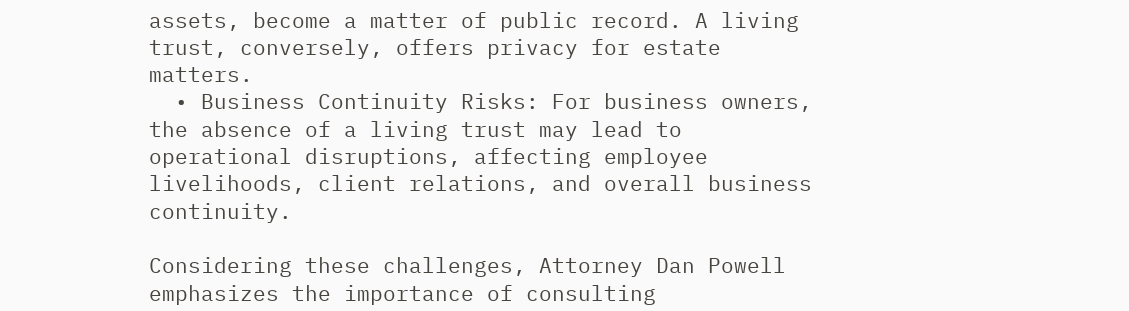assets, become a matter of public record. A living trust, conversely, offers privacy for estate matters.
  • Business Continuity Risks: For business owners, the absence of a living trust may lead to operational disruptions, affecting employee livelihoods, client relations, and overall business continuity.

Considering these challenges, Attorney Dan Powell emphasizes the importance of consulting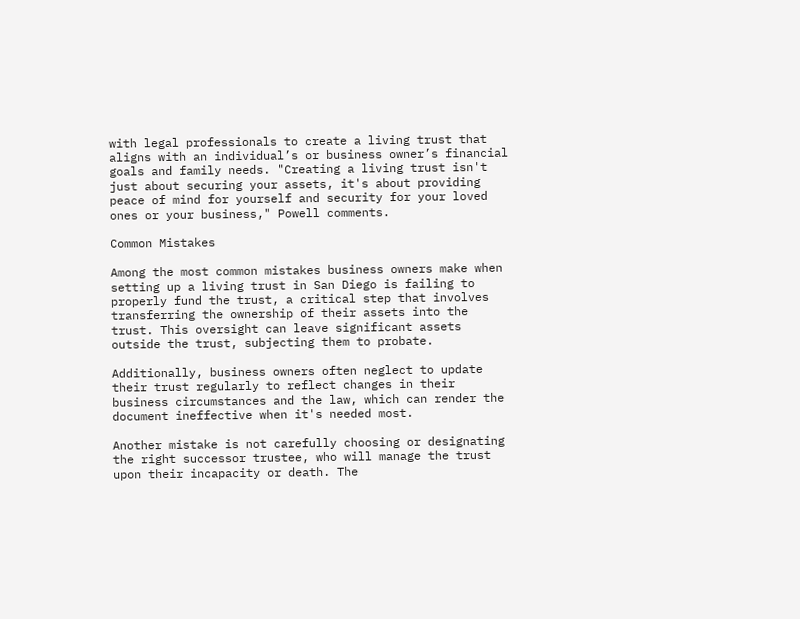with legal professionals to create a living trust that aligns with an individual’s or business owner’s financial goals and family needs. "Creating a living trust isn't just about securing your assets, it's about providing peace of mind for yourself and security for your loved ones or your business," Powell comments.

Common Mistakes

Among the most common mistakes business owners make when setting up a living trust in San Diego is failing to properly fund the trust, a critical step that involves transferring the ownership of their assets into the trust. This oversight can leave significant assets outside the trust, subjecting them to probate.

Additionally, business owners often neglect to update their trust regularly to reflect changes in their business circumstances and the law, which can render the document ineffective when it's needed most.

Another mistake is not carefully choosing or designating the right successor trustee, who will manage the trust upon their incapacity or death. The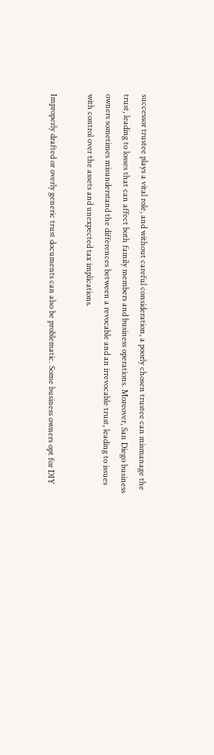successor trustee plays a vital role, and without careful consideration, a poorly chosen trustee can mismanage the trust, leading to losses that can affect both family members and business operations. Moreover, San Diego business owners sometimes misunderstand the differences between a revocable and an irrevocable trust, leading to issues with control over the assets and unexpected tax implications.

Improperly drafted or overly generic trust documents can also be problematic. Some business owners opt for DIY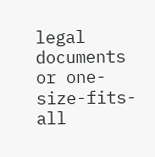legal documents or one-size-fits-all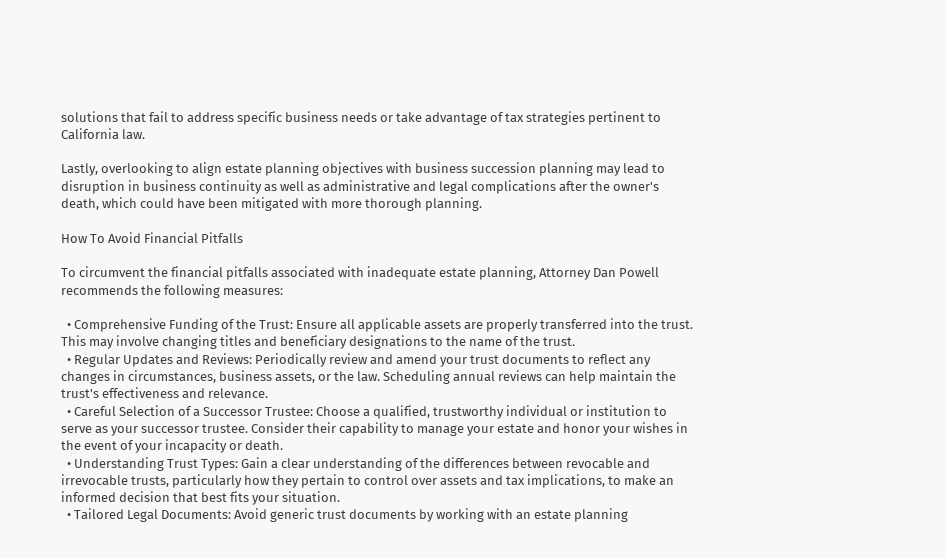solutions that fail to address specific business needs or take advantage of tax strategies pertinent to California law.

Lastly, overlooking to align estate planning objectives with business succession planning may lead to disruption in business continuity as well as administrative and legal complications after the owner's death, which could have been mitigated with more thorough planning.

How To Avoid Financial Pitfalls

To circumvent the financial pitfalls associated with inadequate estate planning, Attorney Dan Powell recommends the following measures:

  • Comprehensive Funding of the Trust: Ensure all applicable assets are properly transferred into the trust. This may involve changing titles and beneficiary designations to the name of the trust.
  • Regular Updates and Reviews: Periodically review and amend your trust documents to reflect any changes in circumstances, business assets, or the law. Scheduling annual reviews can help maintain the trust's effectiveness and relevance.
  • Careful Selection of a Successor Trustee: Choose a qualified, trustworthy individual or institution to serve as your successor trustee. Consider their capability to manage your estate and honor your wishes in the event of your incapacity or death.
  • Understanding Trust Types: Gain a clear understanding of the differences between revocable and irrevocable trusts, particularly how they pertain to control over assets and tax implications, to make an informed decision that best fits your situation.
  • Tailored Legal Documents: Avoid generic trust documents by working with an estate planning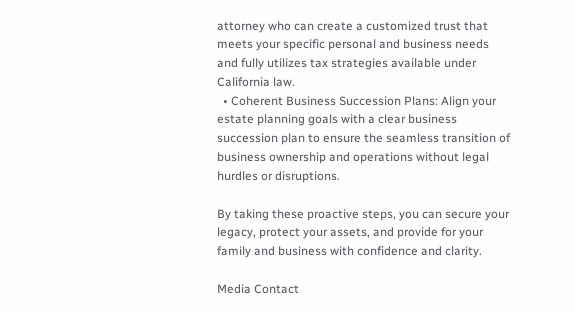attorney who can create a customized trust that meets your specific personal and business needs and fully utilizes tax strategies available under California law.
  • Coherent Business Succession Plans: Align your estate planning goals with a clear business succession plan to ensure the seamless transition of business ownership and operations without legal hurdles or disruptions.

By taking these proactive steps, you can secure your legacy, protect your assets, and provide for your family and business with confidence and clarity.

Media Contact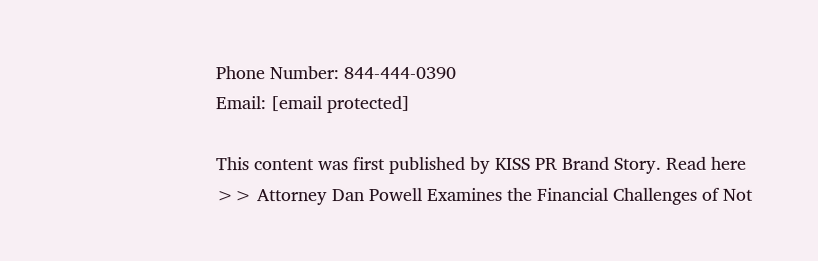Phone Number: 844-444-0390
Email: [email protected]

This content was first published by KISS PR Brand Story. Read here >> Attorney Dan Powell Examines the Financial Challenges of Not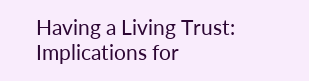Having a Living Trust: Implications for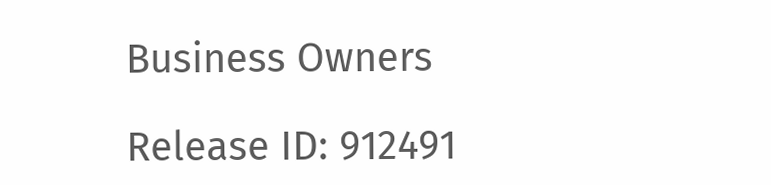Business Owners

Release ID: 912491